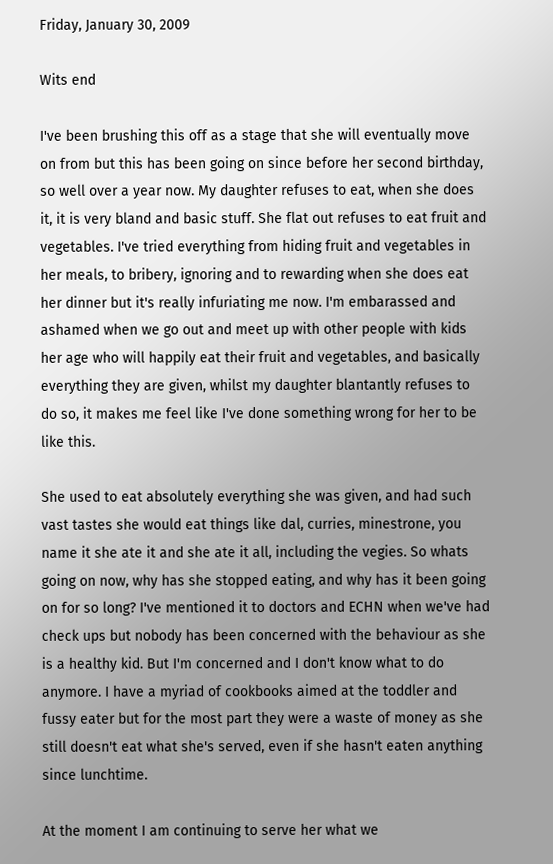Friday, January 30, 2009

Wits end

I've been brushing this off as a stage that she will eventually move on from but this has been going on since before her second birthday, so well over a year now. My daughter refuses to eat, when she does it, it is very bland and basic stuff. She flat out refuses to eat fruit and vegetables. I've tried everything from hiding fruit and vegetables in her meals, to bribery, ignoring and to rewarding when she does eat her dinner but it's really infuriating me now. I'm embarassed and ashamed when we go out and meet up with other people with kids her age who will happily eat their fruit and vegetables, and basically everything they are given, whilst my daughter blantantly refuses to do so, it makes me feel like I've done something wrong for her to be like this.

She used to eat absolutely everything she was given, and had such vast tastes she would eat things like dal, curries, minestrone, you name it she ate it and she ate it all, including the vegies. So whats going on now, why has she stopped eating, and why has it been going on for so long? I've mentioned it to doctors and ECHN when we've had check ups but nobody has been concerned with the behaviour as she is a healthy kid. But I'm concerned and I don't know what to do anymore. I have a myriad of cookbooks aimed at the toddler and fussy eater but for the most part they were a waste of money as she still doesn't eat what she's served, even if she hasn't eaten anything since lunchtime.

At the moment I am continuing to serve her what we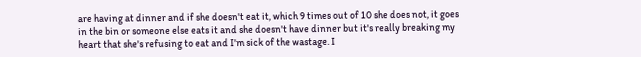are having at dinner and if she doesn't eat it, which 9 times out of 10 she does not, it goes in the bin or someone else eats it and she doesn't have dinner but it's really breaking my heart that she's refusing to eat and I'm sick of the wastage. I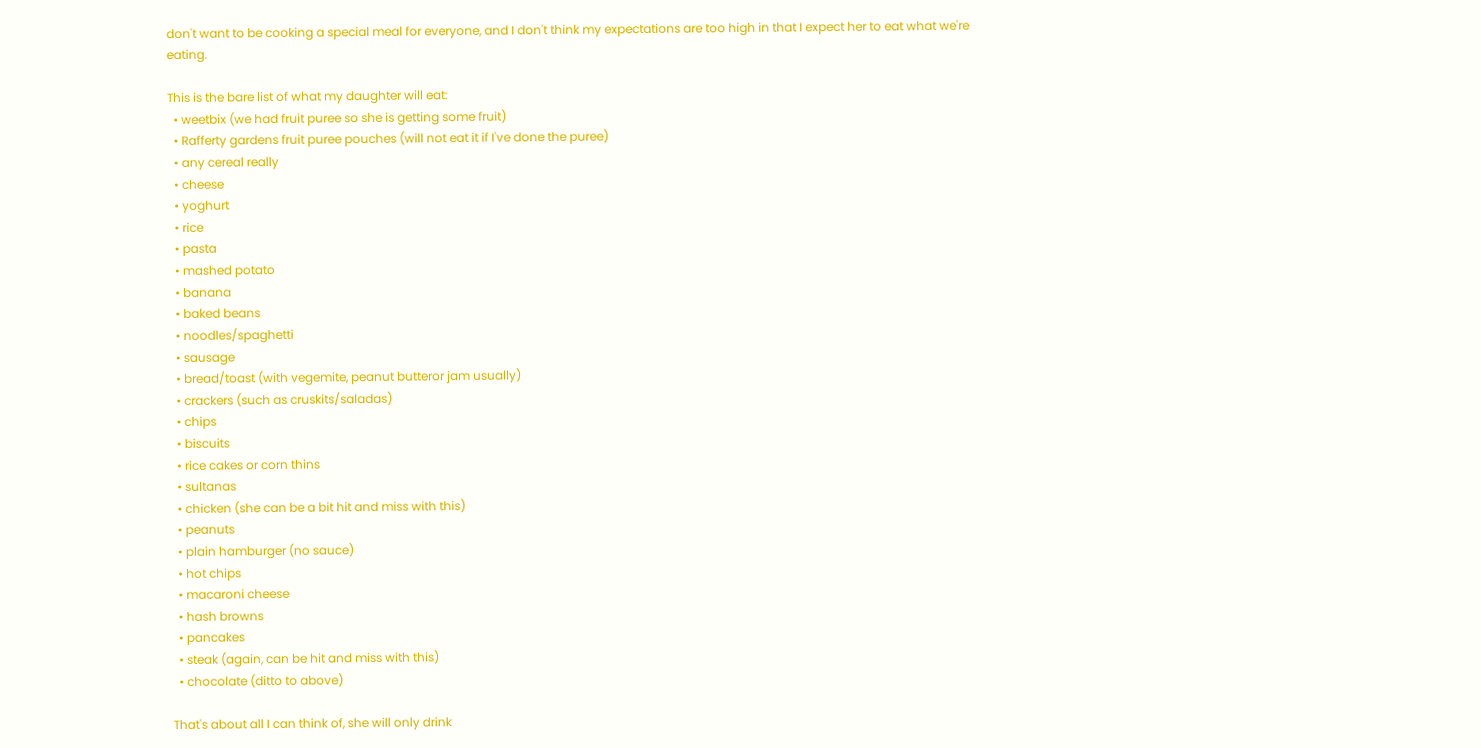don't want to be cooking a special meal for everyone, and I don't think my expectations are too high in that I expect her to eat what we're eating.

This is the bare list of what my daughter will eat:
  • weetbix (we had fruit puree so she is getting some fruit)
  • Rafferty gardens fruit puree pouches (will not eat it if I've done the puree)
  • any cereal really
  • cheese
  • yoghurt
  • rice
  • pasta
  • mashed potato
  • banana
  • baked beans
  • noodles/spaghetti
  • sausage
  • bread/toast (with vegemite, peanut butteror jam usually)
  • crackers (such as cruskits/saladas)
  • chips
  • biscuits
  • rice cakes or corn thins
  • sultanas
  • chicken (she can be a bit hit and miss with this)
  • peanuts
  • plain hamburger (no sauce)
  • hot chips
  • macaroni cheese
  • hash browns
  • pancakes
  • steak (again, can be hit and miss with this)
  • chocolate (ditto to above)

That's about all I can think of, she will only drink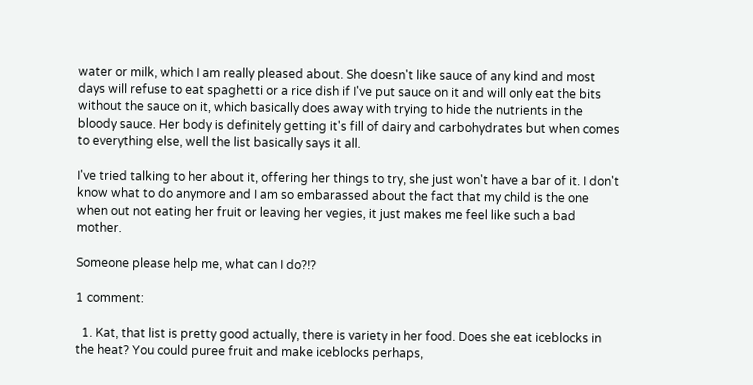water or milk, which I am really pleased about. She doesn't like sauce of any kind and most days will refuse to eat spaghetti or a rice dish if I've put sauce on it and will only eat the bits without the sauce on it, which basically does away with trying to hide the nutrients in the bloody sauce. Her body is definitely getting it's fill of dairy and carbohydrates but when comes to everything else, well the list basically says it all.

I've tried talking to her about it, offering her things to try, she just won't have a bar of it. I don't know what to do anymore and I am so embarassed about the fact that my child is the one when out not eating her fruit or leaving her vegies, it just makes me feel like such a bad mother.

Someone please help me, what can I do?!?

1 comment:

  1. Kat, that list is pretty good actually, there is variety in her food. Does she eat iceblocks in the heat? You could puree fruit and make iceblocks perhaps,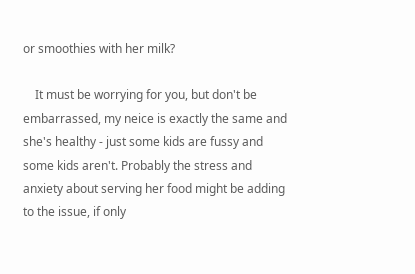or smoothies with her milk?

    It must be worrying for you, but don't be embarrassed, my neice is exactly the same and she's healthy - just some kids are fussy and some kids aren't. Probably the stress and anxiety about serving her food might be adding to the issue, if only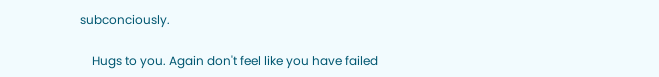subconciously.

    Hugs to you. Again don't feel like you have failed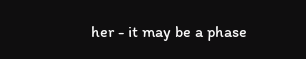her - it may be a phase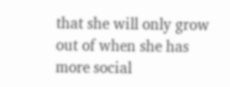that she will only grow out of when she has more social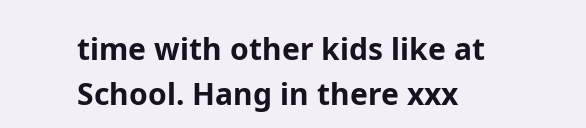time with other kids like at School. Hang in there xxx